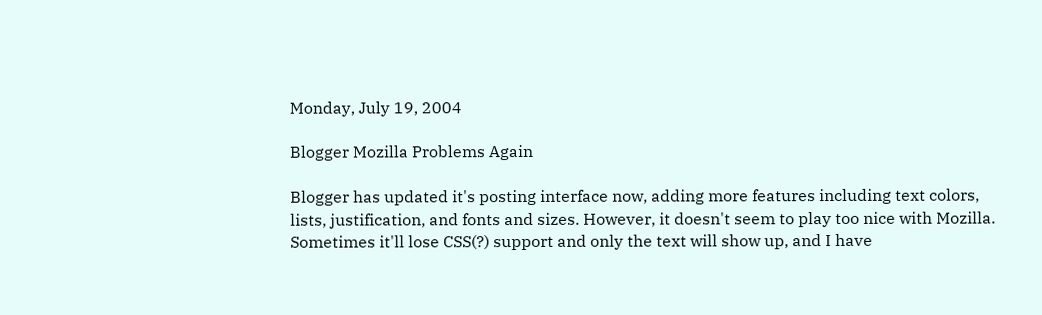Monday, July 19, 2004

Blogger Mozilla Problems Again

Blogger has updated it's posting interface now, adding more features including text colors, lists, justification, and fonts and sizes. However, it doesn't seem to play too nice with Mozilla. Sometimes it'll lose CSS(?) support and only the text will show up, and I have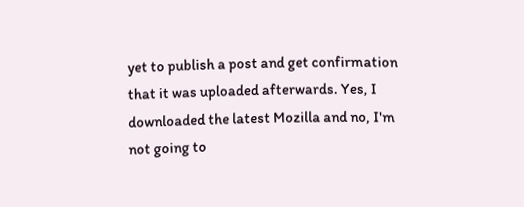yet to publish a post and get confirmation that it was uploaded afterwards. Yes, I downloaded the latest Mozilla and no, I'm not going to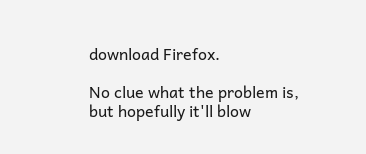download Firefox.

No clue what the problem is, but hopefully it'll blow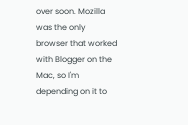over soon. Mozilla was the only browser that worked with Blogger on the Mac, so I'm depending on it to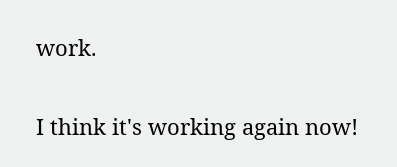work.

I think it's working again now!